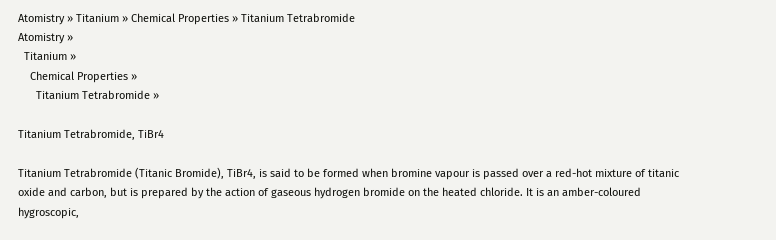Atomistry » Titanium » Chemical Properties » Titanium Tetrabromide
Atomistry »
  Titanium »
    Chemical Properties »
      Titanium Tetrabromide »

Titanium Tetrabromide, TiBr4

Titanium Tetrabromide (Titanic Bromide), TiBr4, is said to be formed when bromine vapour is passed over a red-hot mixture of titanic oxide and carbon, but is prepared by the action of gaseous hydrogen bromide on the heated chloride. It is an amber-coloured hygroscopic,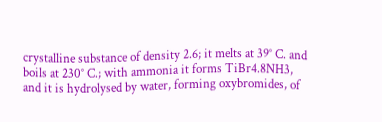crystalline substance of density 2.6; it melts at 39° C. and boils at 230° C.; with ammonia it forms TiBr4.8NH3, and it is hydrolysed by water, forming oxybromides, of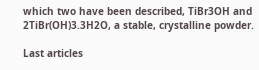which two have been described, TiBr3OH and 2TiBr(OH)3.3H2O, a stable, crystalline powder.

Last articles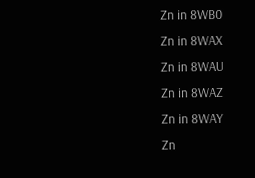Zn in 8WB0
Zn in 8WAX
Zn in 8WAU
Zn in 8WAZ
Zn in 8WAY
Zn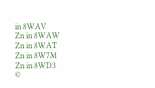in 8WAV
Zn in 8WAW
Zn in 8WAT
Zn in 8W7M
Zn in 8WD3
©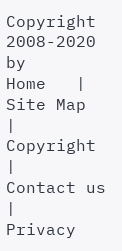Copyright 2008-2020 by
Home   |    Site Map   |    Copyright   |    Contact us   |    Privacy